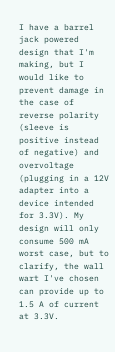I have a barrel jack powered design that I'm making, but I would like to prevent damage in the case of reverse polarity (sleeve is positive instead of negative) and overvoltage (plugging in a 12V adapter into a device intended for 3.3V). My design will only consume 500 mA worst case, but to clarify, the wall wart I've chosen can provide up to 1.5 A of current at 3.3V.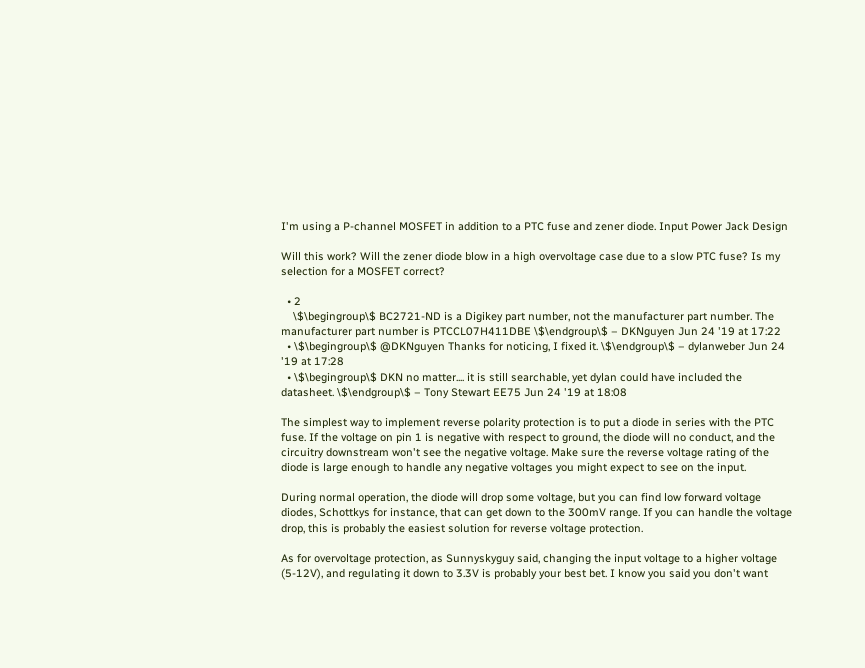I'm using a P-channel MOSFET in addition to a PTC fuse and zener diode. Input Power Jack Design

Will this work? Will the zener diode blow in a high overvoltage case due to a slow PTC fuse? Is my selection for a MOSFET correct?

  • 2
    \$\begingroup\$ BC2721-ND is a Digikey part number, not the manufacturer part number. The manufacturer part number is PTCCL07H411DBE \$\endgroup\$ – DKNguyen Jun 24 '19 at 17:22
  • \$\begingroup\$ @DKNguyen Thanks for noticing, I fixed it. \$\endgroup\$ – dylanweber Jun 24 '19 at 17:28
  • \$\begingroup\$ DKN no matter.... it is still searchable, yet dylan could have included the datasheet. \$\endgroup\$ – Tony Stewart EE75 Jun 24 '19 at 18:08

The simplest way to implement reverse polarity protection is to put a diode in series with the PTC fuse. If the voltage on pin 1 is negative with respect to ground, the diode will no conduct, and the circuitry downstream won't see the negative voltage. Make sure the reverse voltage rating of the diode is large enough to handle any negative voltages you might expect to see on the input.

During normal operation, the diode will drop some voltage, but you can find low forward voltage diodes, Schottkys for instance, that can get down to the 300mV range. If you can handle the voltage drop, this is probably the easiest solution for reverse voltage protection.

As for overvoltage protection, as Sunnyskyguy said, changing the input voltage to a higher voltage (5-12V), and regulating it down to 3.3V is probably your best bet. I know you said you don't want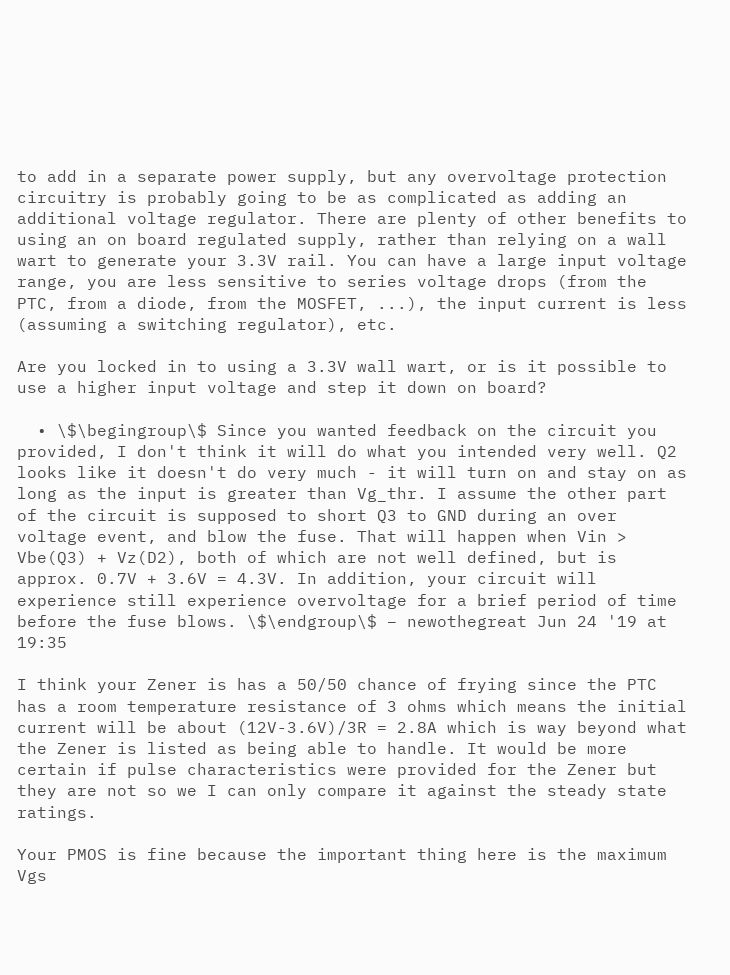to add in a separate power supply, but any overvoltage protection circuitry is probably going to be as complicated as adding an additional voltage regulator. There are plenty of other benefits to using an on board regulated supply, rather than relying on a wall wart to generate your 3.3V rail. You can have a large input voltage range, you are less sensitive to series voltage drops (from the PTC, from a diode, from the MOSFET, ...), the input current is less (assuming a switching regulator), etc.

Are you locked in to using a 3.3V wall wart, or is it possible to use a higher input voltage and step it down on board?

  • \$\begingroup\$ Since you wanted feedback on the circuit you provided, I don't think it will do what you intended very well. Q2 looks like it doesn't do very much - it will turn on and stay on as long as the input is greater than Vg_thr. I assume the other part of the circuit is supposed to short Q3 to GND during an over voltage event, and blow the fuse. That will happen when Vin > Vbe(Q3) + Vz(D2), both of which are not well defined, but is approx. 0.7V + 3.6V = 4.3V. In addition, your circuit will experience still experience overvoltage for a brief period of time before the fuse blows. \$\endgroup\$ – newothegreat Jun 24 '19 at 19:35

I think your Zener is has a 50/50 chance of frying since the PTC has a room temperature resistance of 3 ohms which means the initial current will be about (12V-3.6V)/3R = 2.8A which is way beyond what the Zener is listed as being able to handle. It would be more certain if pulse characteristics were provided for the Zener but they are not so we I can only compare it against the steady state ratings.

Your PMOS is fine because the important thing here is the maximum Vgs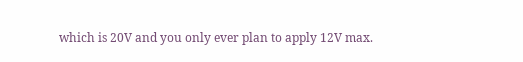which is 20V and you only ever plan to apply 12V max.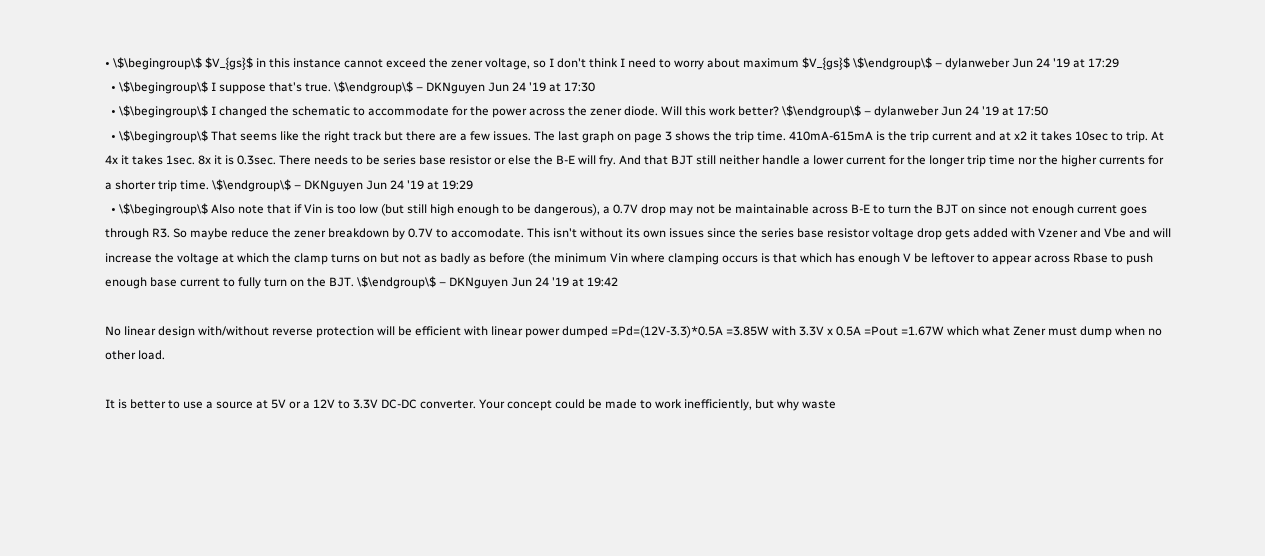• \$\begingroup\$ $V_{gs}$ in this instance cannot exceed the zener voltage, so I don't think I need to worry about maximum $V_{gs}$ \$\endgroup\$ – dylanweber Jun 24 '19 at 17:29
  • \$\begingroup\$ I suppose that's true. \$\endgroup\$ – DKNguyen Jun 24 '19 at 17:30
  • \$\begingroup\$ I changed the schematic to accommodate for the power across the zener diode. Will this work better? \$\endgroup\$ – dylanweber Jun 24 '19 at 17:50
  • \$\begingroup\$ That seems like the right track but there are a few issues. The last graph on page 3 shows the trip time. 410mA-615mA is the trip current and at x2 it takes 10sec to trip. At 4x it takes 1sec. 8x it is 0.3sec. There needs to be series base resistor or else the B-E will fry. And that BJT still neither handle a lower current for the longer trip time nor the higher currents for a shorter trip time. \$\endgroup\$ – DKNguyen Jun 24 '19 at 19:29
  • \$\begingroup\$ Also note that if Vin is too low (but still high enough to be dangerous), a 0.7V drop may not be maintainable across B-E to turn the BJT on since not enough current goes through R3. So maybe reduce the zener breakdown by 0.7V to accomodate. This isn't without its own issues since the series base resistor voltage drop gets added with Vzener and Vbe and will increase the voltage at which the clamp turns on but not as badly as before (the minimum Vin where clamping occurs is that which has enough V be leftover to appear across Rbase to push enough base current to fully turn on the BJT. \$\endgroup\$ – DKNguyen Jun 24 '19 at 19:42

No linear design with/without reverse protection will be efficient with linear power dumped =Pd=(12V-3.3)*0.5A =3.85W with 3.3V x 0.5A =Pout =1.67W which what Zener must dump when no other load.

It is better to use a source at 5V or a 12V to 3.3V DC-DC converter. Your concept could be made to work inefficiently, but why waste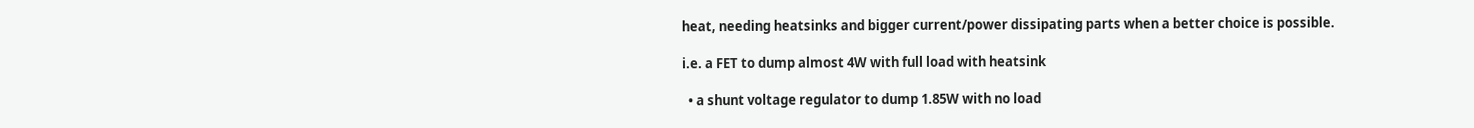heat, needing heatsinks and bigger current/power dissipating parts when a better choice is possible.

i.e. a FET to dump almost 4W with full load with heatsink

  • a shunt voltage regulator to dump 1.85W with no load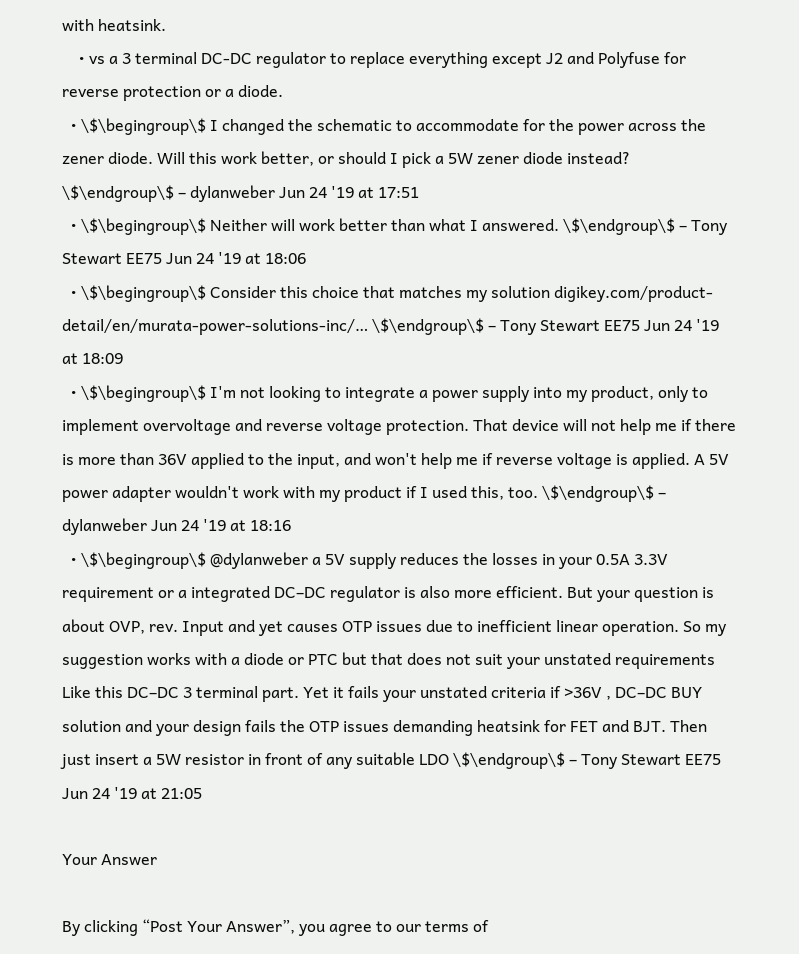with heatsink.
    • vs a 3 terminal DC-DC regulator to replace everything except J2 and Polyfuse for reverse protection or a diode.
  • \$\begingroup\$ I changed the schematic to accommodate for the power across the zener diode. Will this work better, or should I pick a 5W zener diode instead? \$\endgroup\$ – dylanweber Jun 24 '19 at 17:51
  • \$\begingroup\$ Neither will work better than what I answered. \$\endgroup\$ – Tony Stewart EE75 Jun 24 '19 at 18:06
  • \$\begingroup\$ Consider this choice that matches my solution digikey.com/product-detail/en/murata-power-solutions-inc/… \$\endgroup\$ – Tony Stewart EE75 Jun 24 '19 at 18:09
  • \$\begingroup\$ I'm not looking to integrate a power supply into my product, only to implement overvoltage and reverse voltage protection. That device will not help me if there is more than 36V applied to the input, and won't help me if reverse voltage is applied. A 5V power adapter wouldn't work with my product if I used this, too. \$\endgroup\$ – dylanweber Jun 24 '19 at 18:16
  • \$\begingroup\$ @dylanweber a 5V supply reduces the losses in your 0.5A 3.3V requirement or a integrated DC–DC regulator is also more efficient. But your question is about OVP, rev. Input and yet causes OTP issues due to inefficient linear operation. So my suggestion works with a diode or PTC but that does not suit your unstated requirements Like this DC–DC 3 terminal part. Yet it fails your unstated criteria if >36V , DC–DC BUY solution and your design fails the OTP issues demanding heatsink for FET and BJT. Then just insert a 5W resistor in front of any suitable LDO \$\endgroup\$ – Tony Stewart EE75 Jun 24 '19 at 21:05

Your Answer

By clicking “Post Your Answer”, you agree to our terms of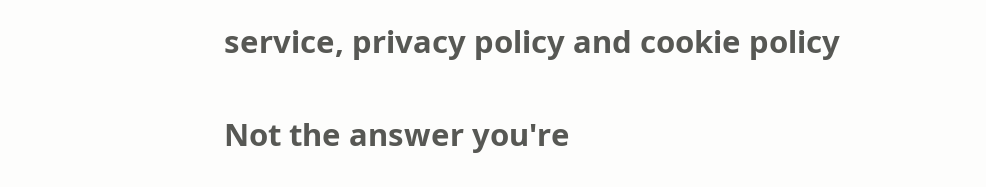service, privacy policy and cookie policy

Not the answer you're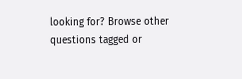looking for? Browse other questions tagged or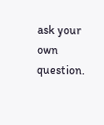ask your own question.